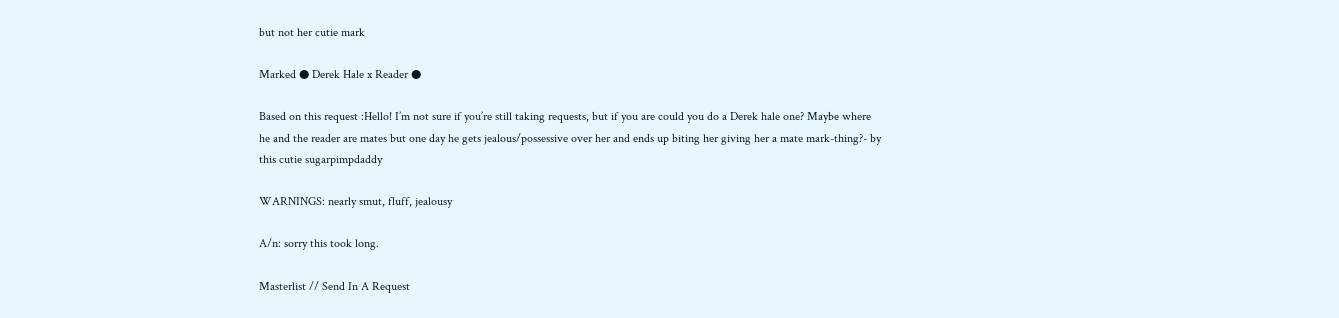but not her cutie mark

Marked ● Derek Hale x Reader ●

Based on this request :Hello! I’m not sure if you’re still taking requests, but if you are could you do a Derek hale one? Maybe where he and the reader are mates but one day he gets jealous/possessive over her and ends up biting her giving her a mate mark-thing?- by this cutie sugarpimpdaddy

WARNINGS: nearly smut, fluff, jealousy

A/n: sorry this took long.

Masterlist // Send In A Request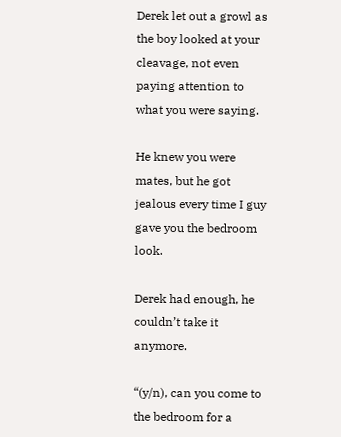Derek let out a growl as the boy looked at your cleavage, not even paying attention to what you were saying.

He knew you were mates, but he got jealous every time I guy gave you the bedroom look.

Derek had enough, he couldn’t take it anymore.

“(y/n), can you come to the bedroom for a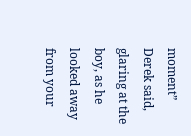moment” Derek said, glaring at the boy, as he looked away from your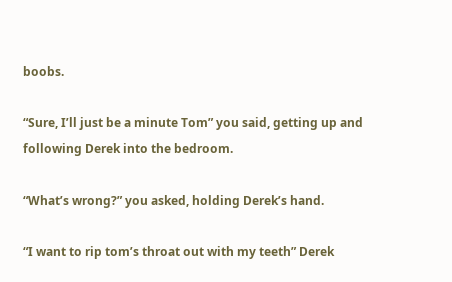boobs.

“Sure, I’ll just be a minute Tom” you said, getting up and following Derek into the bedroom.

“What’s wrong?” you asked, holding Derek’s hand.

“I want to rip tom’s throat out with my teeth” Derek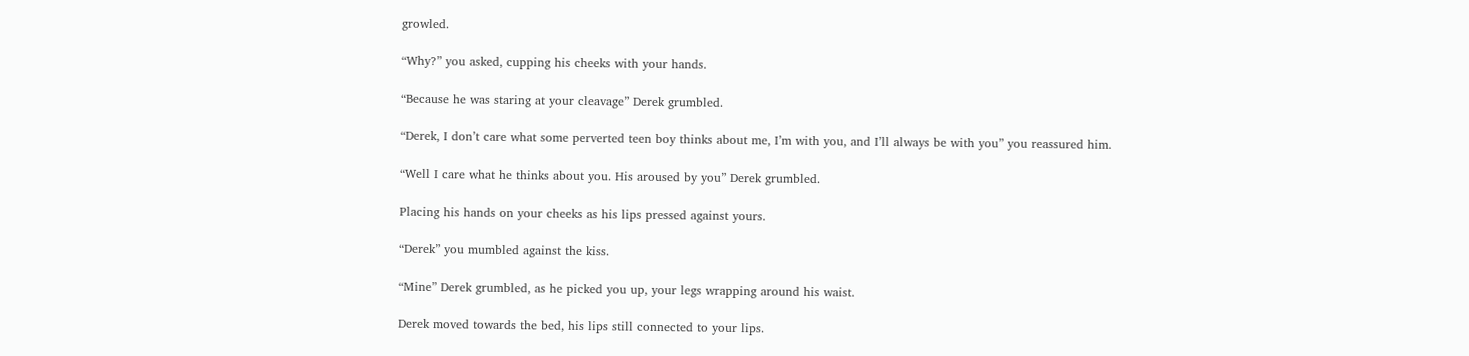growled.

“Why?” you asked, cupping his cheeks with your hands.

“Because he was staring at your cleavage” Derek grumbled.

“Derek, I don’t care what some perverted teen boy thinks about me, I’m with you, and I’ll always be with you” you reassured him.

“Well I care what he thinks about you. His aroused by you” Derek grumbled.

Placing his hands on your cheeks as his lips pressed against yours.

“Derek” you mumbled against the kiss.

“Mine” Derek grumbled, as he picked you up, your legs wrapping around his waist.

Derek moved towards the bed, his lips still connected to your lips.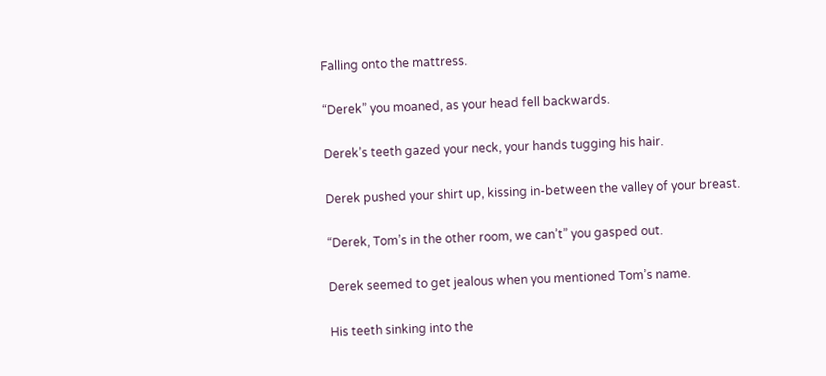Falling onto the mattress.

“Derek” you moaned, as your head fell backwards.

Derek’s teeth gazed your neck, your hands tugging his hair.

Derek pushed your shirt up, kissing in-between the valley of your breast.

“Derek, Tom’s in the other room, we can’t” you gasped out.

Derek seemed to get jealous when you mentioned Tom’s name.

His teeth sinking into the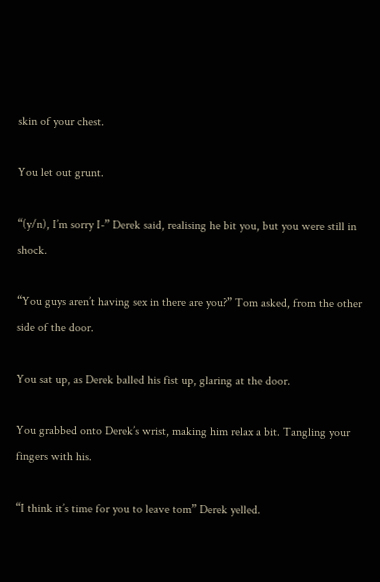skin of your chest.

You let out grunt.

“(y/n), I’m sorry I-” Derek said, realising he bit you, but you were still in shock.

“You guys aren’t having sex in there are you?” Tom asked, from the other side of the door.

You sat up, as Derek balled his fist up, glaring at the door.

You grabbed onto Derek’s wrist, making him relax a bit. Tangling your fingers with his.

“I think it’s time for you to leave tom” Derek yelled.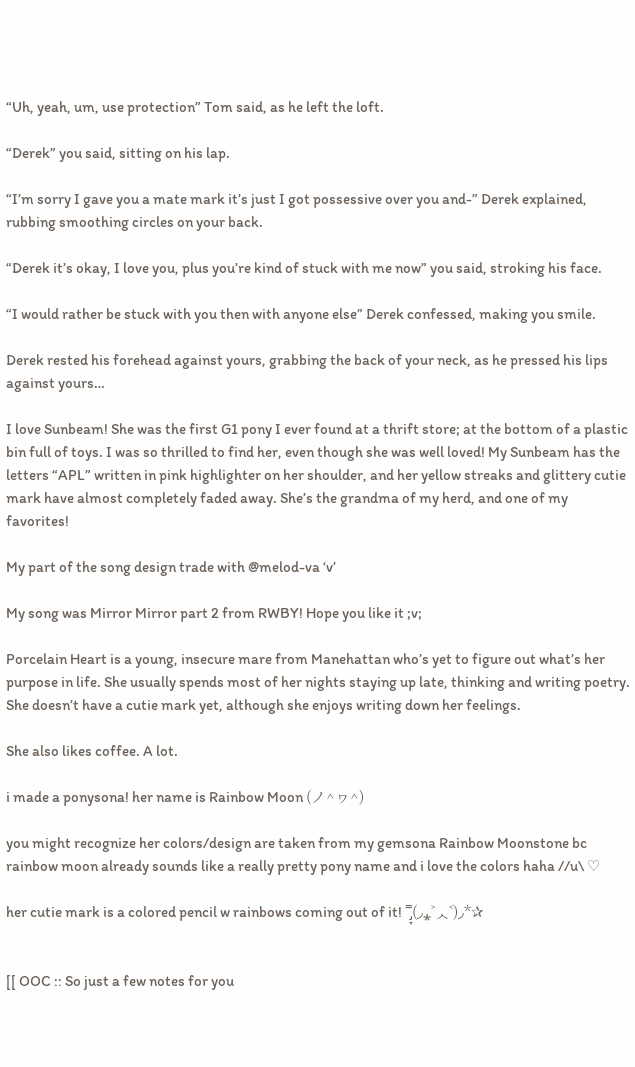“Uh, yeah, um, use protection” Tom said, as he left the loft.

“Derek” you said, sitting on his lap.

“I’m sorry I gave you a mate mark it’s just I got possessive over you and-” Derek explained, rubbing smoothing circles on your back.

“Derek it’s okay, I love you, plus you’re kind of stuck with me now” you said, stroking his face.

“I would rather be stuck with you then with anyone else” Derek confessed, making you smile.

Derek rested his forehead against yours, grabbing the back of your neck, as he pressed his lips against yours…

I love Sunbeam! She was the first G1 pony I ever found at a thrift store; at the bottom of a plastic bin full of toys. I was so thrilled to find her, even though she was well loved! My Sunbeam has the letters “APL” written in pink highlighter on her shoulder, and her yellow streaks and glittery cutie mark have almost completely faded away. She’s the grandma of my herd, and one of my favorites!

My part of the song design trade with @melod-va ‘v’

My song was Mirror Mirror part 2 from RWBY! Hope you like it ;v;

Porcelain Heart is a young, insecure mare from Manehattan who’s yet to figure out what’s her purpose in life. She usually spends most of her nights staying up late, thinking and writing poetry. She doesn’t have a cutie mark yet, although she enjoys writing down her feelings.

She also likes coffee. A lot.

i made a ponysona! her name is Rainbow Moon (ノ^ヮ^)

you might recognize her colors/design are taken from my gemsona Rainbow Moonstone bc rainbow moon already sounds like a really pretty pony name and i love the colors haha //u\ ♡

her cutie mark is a colored pencil w rainbows coming out of it! ˭̡̞(◞⁎˃ᆺ˂)◞*✰


[[ OOC :: So just a few notes for you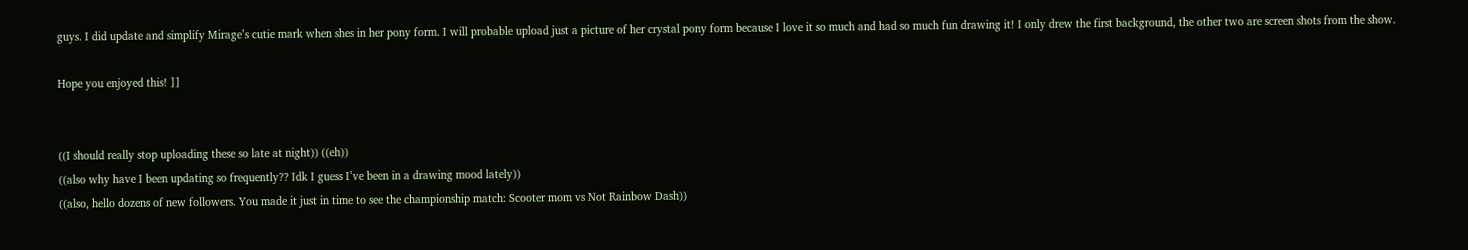guys. I did update and simplify Mirage’s cutie mark when shes in her pony form. I will probable upload just a picture of her crystal pony form because I love it so much and had so much fun drawing it! I only drew the first background, the other two are screen shots from the show.

Hope you enjoyed this! ]]


((I should really stop uploading these so late at night)) ((eh))
((also why have I been updating so frequently?? Idk I guess I’ve been in a drawing mood lately))
((also, hello dozens of new followers. You made it just in time to see the championship match: Scooter mom vs Not Rainbow Dash))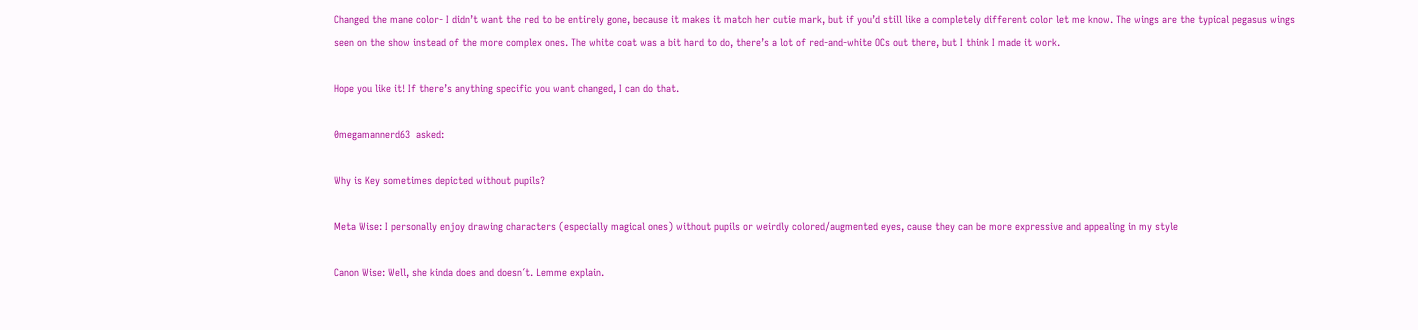Changed the mane color- I didn’t want the red to be entirely gone, because it makes it match her cutie mark, but if you’d still like a completely different color let me know. The wings are the typical pegasus wings seen on the show instead of the more complex ones. The white coat was a bit hard to do, there’s a lot of red-and-white OCs out there, but I think I made it work.

Hope you like it! If there’s anything specific you want changed, I can do that.

0megamannerd63  asked:

Why is Key sometimes depicted without pupils?

Meta Wise: I personally enjoy drawing characters (especially magical ones) without pupils or weirdly colored/augmented eyes, cause they can be more expressive and appealing in my style

Canon Wise: Well, she kinda does and doesn´t. Lemme explain.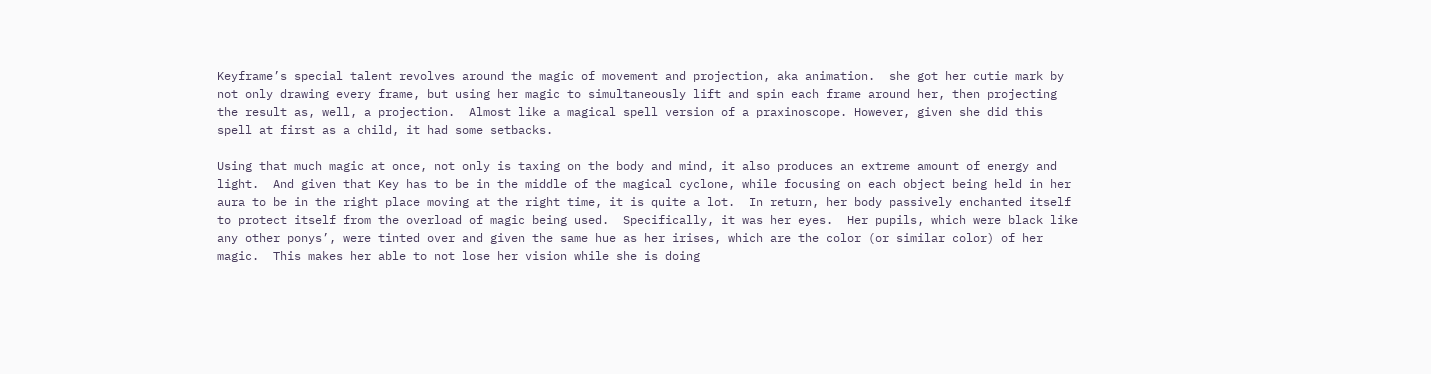Keyframe’s special talent revolves around the magic of movement and projection, aka animation.  she got her cutie mark by not only drawing every frame, but using her magic to simultaneously lift and spin each frame around her, then projecting the result as, well, a projection.  Almost like a magical spell version of a praxinoscope. However, given she did this spell at first as a child, it had some setbacks.

Using that much magic at once, not only is taxing on the body and mind, it also produces an extreme amount of energy and light.  And given that Key has to be in the middle of the magical cyclone, while focusing on each object being held in her aura to be in the right place moving at the right time, it is quite a lot.  In return, her body passively enchanted itself to protect itself from the overload of magic being used.  Specifically, it was her eyes.  Her pupils, which were black like any other ponys’, were tinted over and given the same hue as her irises, which are the color (or similar color) of her magic.  This makes her able to not lose her vision while she is doing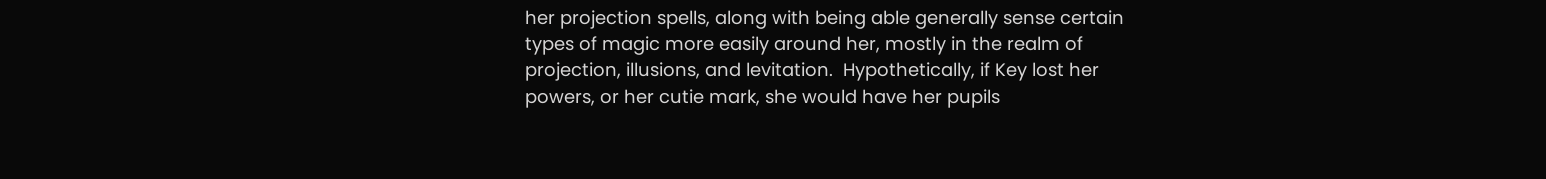her projection spells, along with being able generally sense certain types of magic more easily around her, mostly in the realm of projection, illusions, and levitation.  Hypothetically, if Key lost her powers, or her cutie mark, she would have her pupils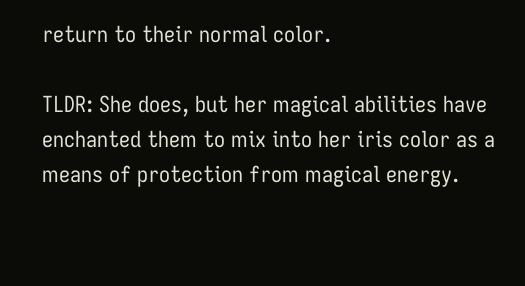return to their normal color.

TLDR: She does, but her magical abilities have enchanted them to mix into her iris color as a means of protection from magical energy.